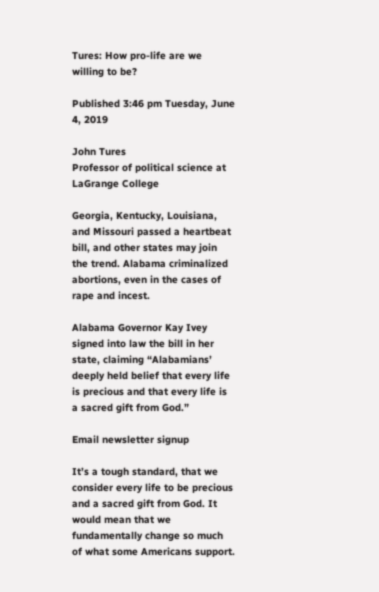Tures: How pro-life are we willing to be?

Published 3:46 pm Tuesday, June 4, 2019

John Tures
Professor of political science at LaGrange College

Georgia, Kentucky, Louisiana, and Missouri passed a heartbeat bill, and other states may join the trend. Alabama criminalized abortions, even in the cases of rape and incest.

Alabama Governor Kay Ivey signed into law the bill in her state, claiming “Alabamians’ deeply held belief that every life is precious and that every life is a sacred gift from God.”

Email newsletter signup

It’s a tough standard, that we consider every life to be precious and a sacred gift from God. It would mean that we fundamentally change so much of what some Americans support.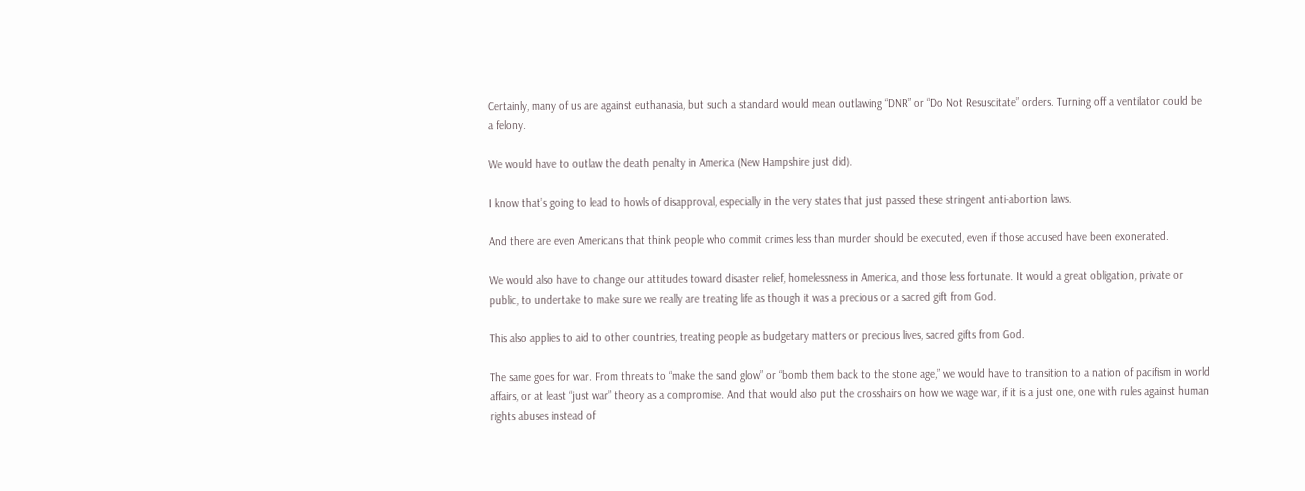Certainly, many of us are against euthanasia, but such a standard would mean outlawing “DNR” or “Do Not Resuscitate” orders. Turning off a ventilator could be a felony.

We would have to outlaw the death penalty in America (New Hampshire just did).

I know that’s going to lead to howls of disapproval, especially in the very states that just passed these stringent anti-abortion laws.

And there are even Americans that think people who commit crimes less than murder should be executed, even if those accused have been exonerated.

We would also have to change our attitudes toward disaster relief, homelessness in America, and those less fortunate. It would a great obligation, private or public, to undertake to make sure we really are treating life as though it was a precious or a sacred gift from God.

This also applies to aid to other countries, treating people as budgetary matters or precious lives, sacred gifts from God.

The same goes for war. From threats to “make the sand glow” or “bomb them back to the stone age,” we would have to transition to a nation of pacifism in world affairs, or at least “just war” theory as a compromise. And that would also put the crosshairs on how we wage war, if it is a just one, one with rules against human rights abuses instead of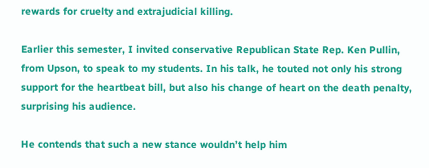rewards for cruelty and extrajudicial killing.

Earlier this semester, I invited conservative Republican State Rep. Ken Pullin, from Upson, to speak to my students. In his talk, he touted not only his strong support for the heartbeat bill, but also his change of heart on the death penalty, surprising his audience.

He contends that such a new stance wouldn’t help him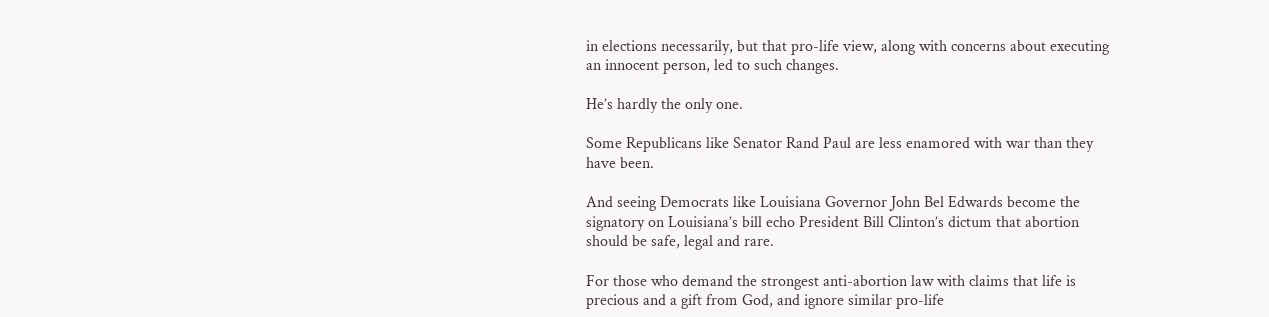in elections necessarily, but that pro-life view, along with concerns about executing an innocent person, led to such changes.

He’s hardly the only one.

Some Republicans like Senator Rand Paul are less enamored with war than they have been.

And seeing Democrats like Louisiana Governor John Bel Edwards become the signatory on Louisiana’s bill echo President Bill Clinton’s dictum that abortion should be safe, legal and rare.

For those who demand the strongest anti-abortion law with claims that life is precious and a gift from God, and ignore similar pro-life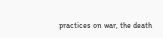practices on war, the death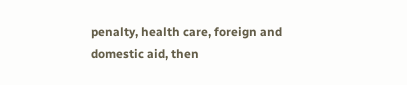penalty, health care, foreign and domestic aid, then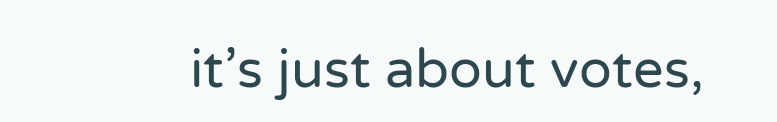it’s just about votes,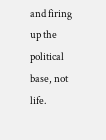and firing up the political base, not life.